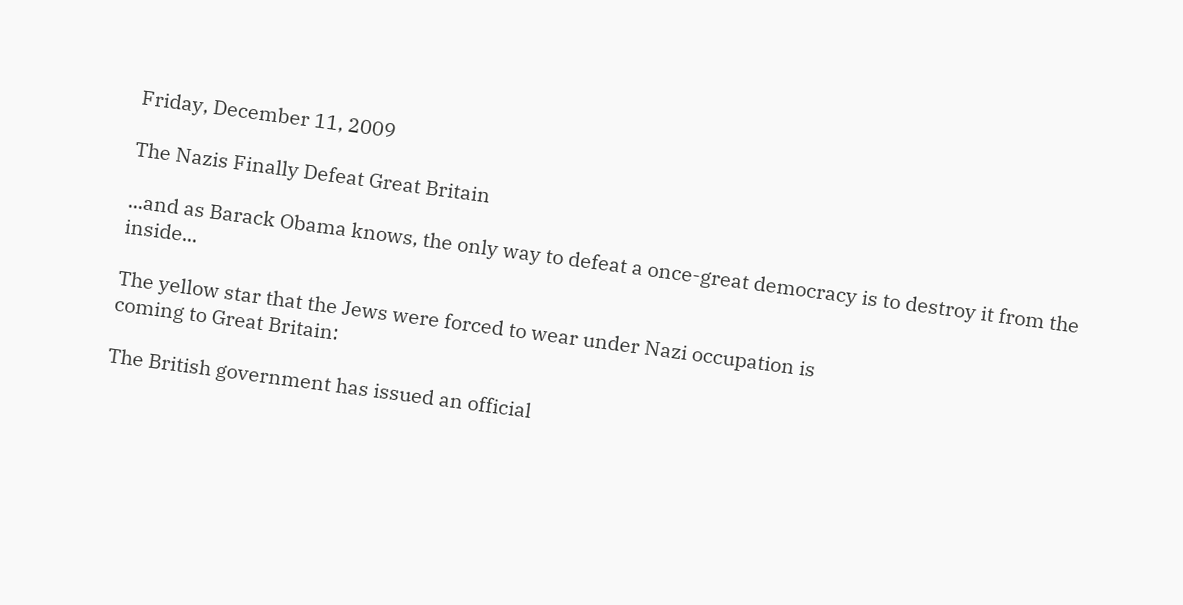Friday, December 11, 2009

The Nazis Finally Defeat Great Britain

...and as Barack Obama knows, the only way to defeat a once-great democracy is to destroy it from the inside...

The yellow star that the Jews were forced to wear under Nazi occupation is
coming to Great Britain:

The British government has issued an official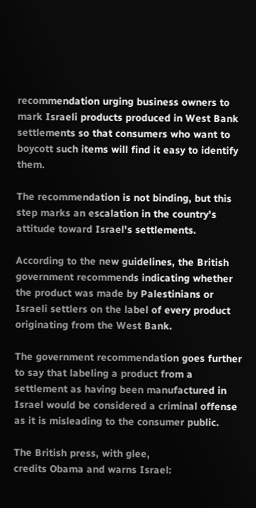recommendation urging business owners to mark Israeli products produced in West Bank settlements so that consumers who want to boycott such items will find it easy to identify them.

The recommendation is not binding, but this step marks an escalation in the country's attitude toward Israel's settlements.

According to the new guidelines, the British government recommends indicating whether the product was made by Palestinians or Israeli settlers on the label of every product originating from the West Bank.

The government recommendation goes further to say that labeling a product from a settlement as having been manufactured in Israel would be considered a criminal offense as it is misleading to the consumer public.

The British press, with glee,
credits Obama and warns Israel: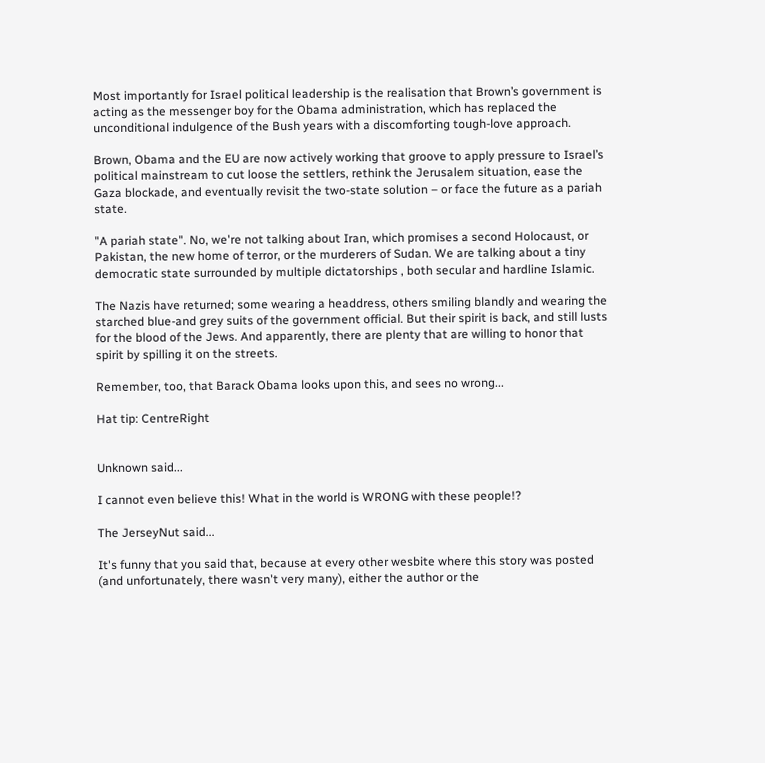Most importantly for Israel political leadership is the realisation that Brown’s government is acting as the messenger boy for the Obama administration, which has replaced the unconditional indulgence of the Bush years with a discomforting tough-love approach.

Brown, Obama and the EU are now actively working that groove to apply pressure to Israel’s political mainstream to cut loose the settlers, rethink the Jerusalem situation, ease the Gaza blockade, and eventually revisit the two-state solution – or face the future as a pariah state.

"A pariah state". No, we're not talking about Iran, which promises a second Holocaust, or Pakistan, the new home of terror, or the murderers of Sudan. We are talking about a tiny democratic state surrounded by multiple dictatorships , both secular and hardline Islamic.

The Nazis have returned; some wearing a headdress, others smiling blandly and wearing the starched blue-and grey suits of the government official. But their spirit is back, and still lusts for the blood of the Jews. And apparently, there are plenty that are willing to honor that spirit by spilling it on the streets.

Remember, too, that Barack Obama looks upon this, and sees no wrong...

Hat tip: CentreRight


Unknown said...

I cannot even believe this! What in the world is WRONG with these people!?

The JerseyNut said...

It's funny that you said that, because at every other wesbite where this story was posted (and unfortunately, there wasn't very many), either the author or the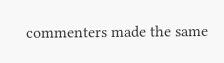commenters made the same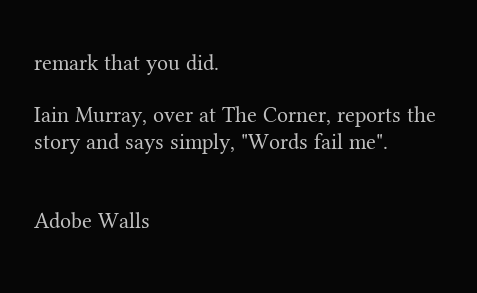remark that you did.

Iain Murray, over at The Corner, reports the story and says simply, "Words fail me".


Adobe Walls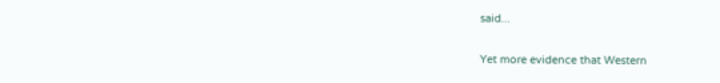said...

Yet more evidence that Western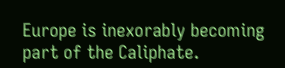Europe is inexorably becoming part of the Caliphate.